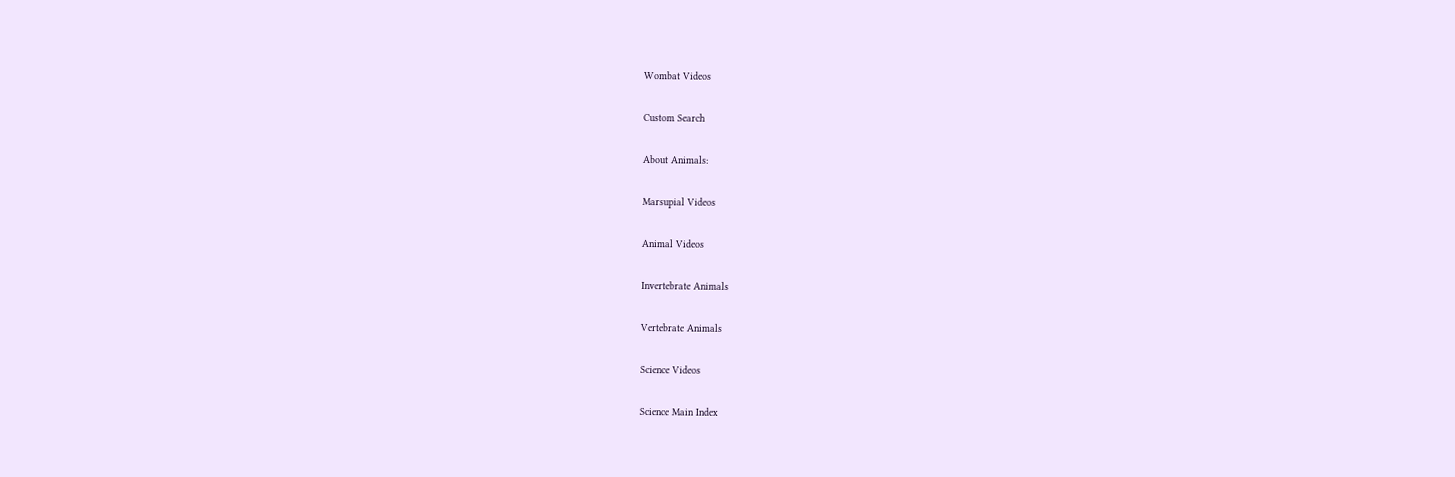Wombat Videos

Custom Search

About Animals:

Marsupial Videos

Animal Videos

Invertebrate Animals

Vertebrate Animals

Science Videos

Science Main Index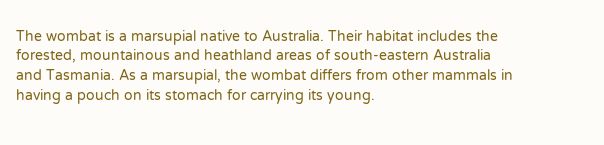The wombat is a marsupial native to Australia. Their habitat includes the forested, mountainous and heathland areas of south-eastern Australia and Tasmania. As a marsupial, the wombat differs from other mammals in having a pouch on its stomach for carrying its young.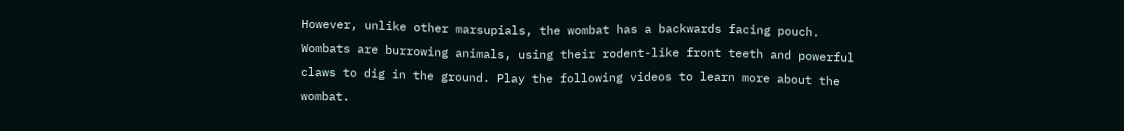However, unlike other marsupials, the wombat has a backwards facing pouch. Wombats are burrowing animals, using their rodent-like front teeth and powerful claws to dig in the ground. Play the following videos to learn more about the wombat.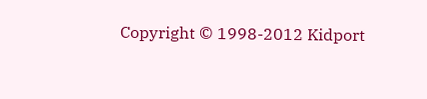Copyright © 1998-2012 Kidport